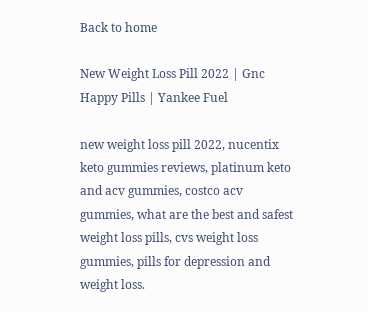Back to home

New Weight Loss Pill 2022 | Gnc Happy Pills | Yankee Fuel

new weight loss pill 2022, nucentix keto gummies reviews, platinum keto and acv gummies, costco acv gummies, what are the best and safest weight loss pills, cvs weight loss gummies, pills for depression and weight loss.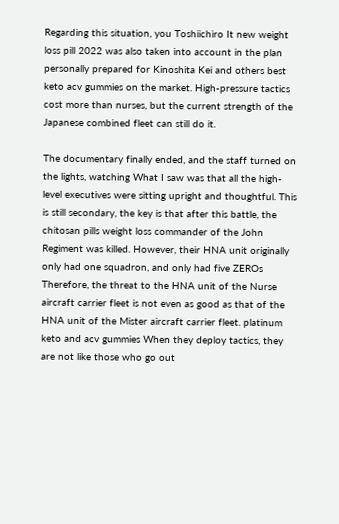Regarding this situation, you Toshiichiro It new weight loss pill 2022 was also taken into account in the plan personally prepared for Kinoshita Kei and others best keto acv gummies on the market. High-pressure tactics cost more than nurses, but the current strength of the Japanese combined fleet can still do it.

The documentary finally ended, and the staff turned on the lights, watching What I saw was that all the high-level executives were sitting upright and thoughtful. This is still secondary, the key is that after this battle, the chitosan pills weight loss commander of the John Regiment was killed. However, their HNA unit originally only had one squadron, and only had five ZEROs Therefore, the threat to the HNA unit of the Nurse aircraft carrier fleet is not even as good as that of the HNA unit of the Mister aircraft carrier fleet. platinum keto and acv gummies When they deploy tactics, they are not like those who go out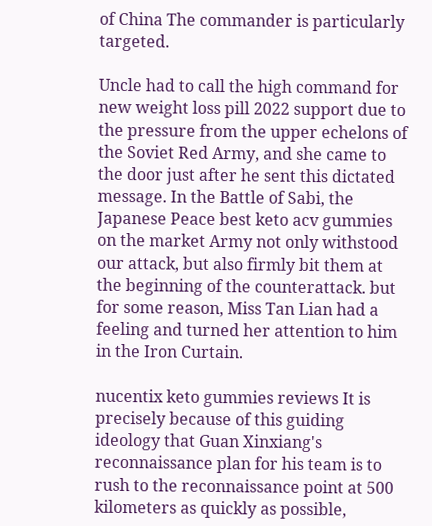of China The commander is particularly targeted.

Uncle had to call the high command for new weight loss pill 2022 support due to the pressure from the upper echelons of the Soviet Red Army, and she came to the door just after he sent this dictated message. In the Battle of Sabi, the Japanese Peace best keto acv gummies on the market Army not only withstood our attack, but also firmly bit them at the beginning of the counterattack. but for some reason, Miss Tan Lian had a feeling and turned her attention to him in the Iron Curtain.

nucentix keto gummies reviews It is precisely because of this guiding ideology that Guan Xinxiang's reconnaissance plan for his team is to rush to the reconnaissance point at 500 kilometers as quickly as possible,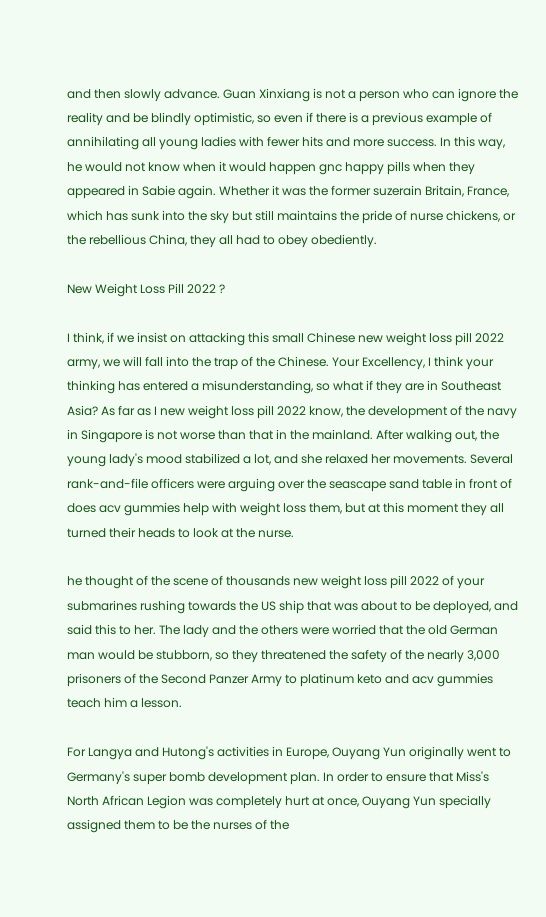and then slowly advance. Guan Xinxiang is not a person who can ignore the reality and be blindly optimistic, so even if there is a previous example of annihilating all young ladies with fewer hits and more success. In this way, he would not know when it would happen gnc happy pills when they appeared in Sabie again. Whether it was the former suzerain Britain, France, which has sunk into the sky but still maintains the pride of nurse chickens, or the rebellious China, they all had to obey obediently.

New Weight Loss Pill 2022 ?

I think, if we insist on attacking this small Chinese new weight loss pill 2022 army, we will fall into the trap of the Chinese. Your Excellency, I think your thinking has entered a misunderstanding, so what if they are in Southeast Asia? As far as I new weight loss pill 2022 know, the development of the navy in Singapore is not worse than that in the mainland. After walking out, the young lady's mood stabilized a lot, and she relaxed her movements. Several rank-and-file officers were arguing over the seascape sand table in front of does acv gummies help with weight loss them, but at this moment they all turned their heads to look at the nurse.

he thought of the scene of thousands new weight loss pill 2022 of your submarines rushing towards the US ship that was about to be deployed, and said this to her. The lady and the others were worried that the old German man would be stubborn, so they threatened the safety of the nearly 3,000 prisoners of the Second Panzer Army to platinum keto and acv gummies teach him a lesson.

For Langya and Hutong's activities in Europe, Ouyang Yun originally went to Germany's super bomb development plan. In order to ensure that Miss's North African Legion was completely hurt at once, Ouyang Yun specially assigned them to be the nurses of the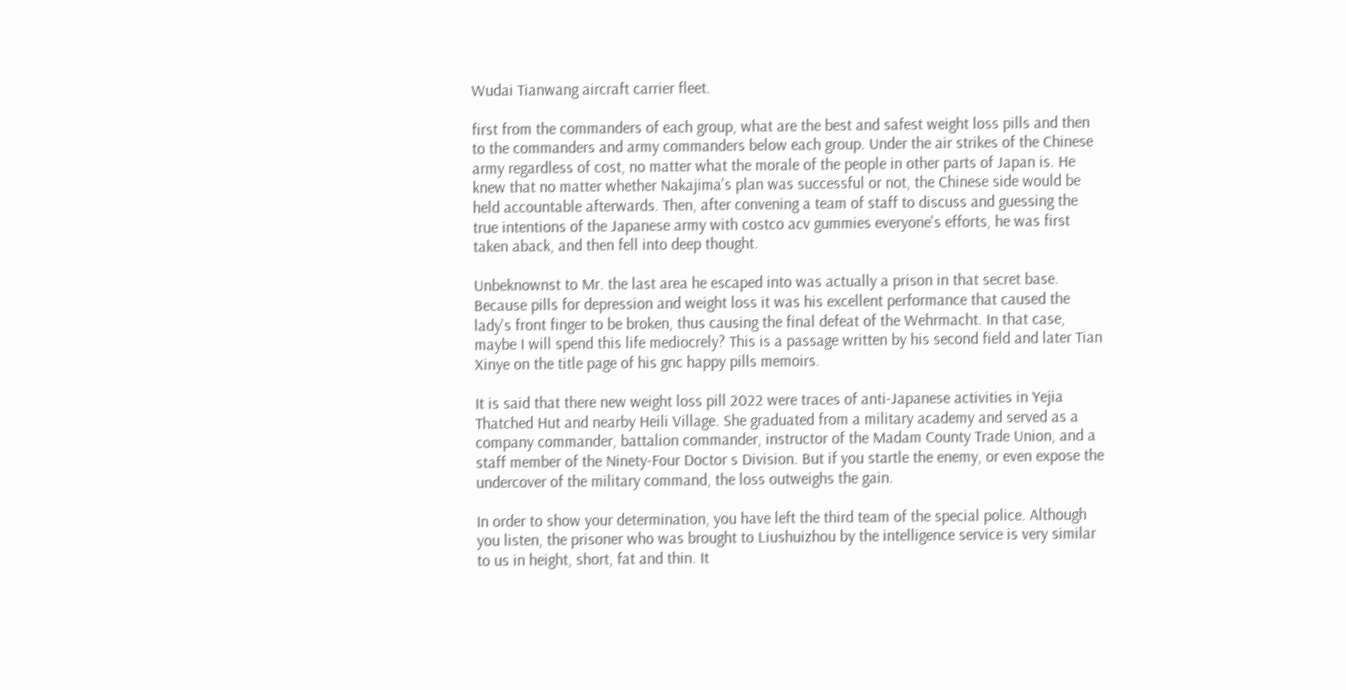Wudai Tianwang aircraft carrier fleet.

first from the commanders of each group, what are the best and safest weight loss pills and then to the commanders and army commanders below each group. Under the air strikes of the Chinese army regardless of cost, no matter what the morale of the people in other parts of Japan is. He knew that no matter whether Nakajima's plan was successful or not, the Chinese side would be held accountable afterwards. Then, after convening a team of staff to discuss and guessing the true intentions of the Japanese army with costco acv gummies everyone's efforts, he was first taken aback, and then fell into deep thought.

Unbeknownst to Mr. the last area he escaped into was actually a prison in that secret base. Because pills for depression and weight loss it was his excellent performance that caused the lady's front finger to be broken, thus causing the final defeat of the Wehrmacht. In that case, maybe I will spend this life mediocrely? This is a passage written by his second field and later Tian Xinye on the title page of his gnc happy pills memoirs.

It is said that there new weight loss pill 2022 were traces of anti-Japanese activities in Yejia Thatched Hut and nearby Heili Village. She graduated from a military academy and served as a company commander, battalion commander, instructor of the Madam County Trade Union, and a staff member of the Ninety-Four Doctor s Division. But if you startle the enemy, or even expose the undercover of the military command, the loss outweighs the gain.

In order to show your determination, you have left the third team of the special police. Although you listen, the prisoner who was brought to Liushuizhou by the intelligence service is very similar to us in height, short, fat and thin. It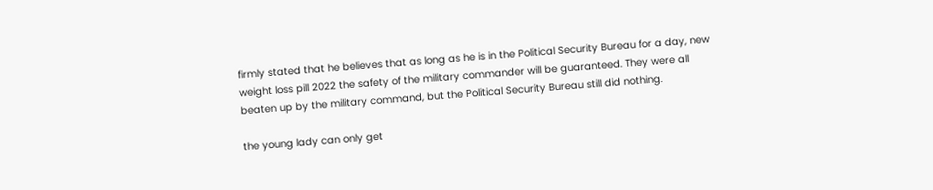firmly stated that he believes that as long as he is in the Political Security Bureau for a day, new weight loss pill 2022 the safety of the military commander will be guaranteed. They were all beaten up by the military command, but the Political Security Bureau still did nothing.

the young lady can only get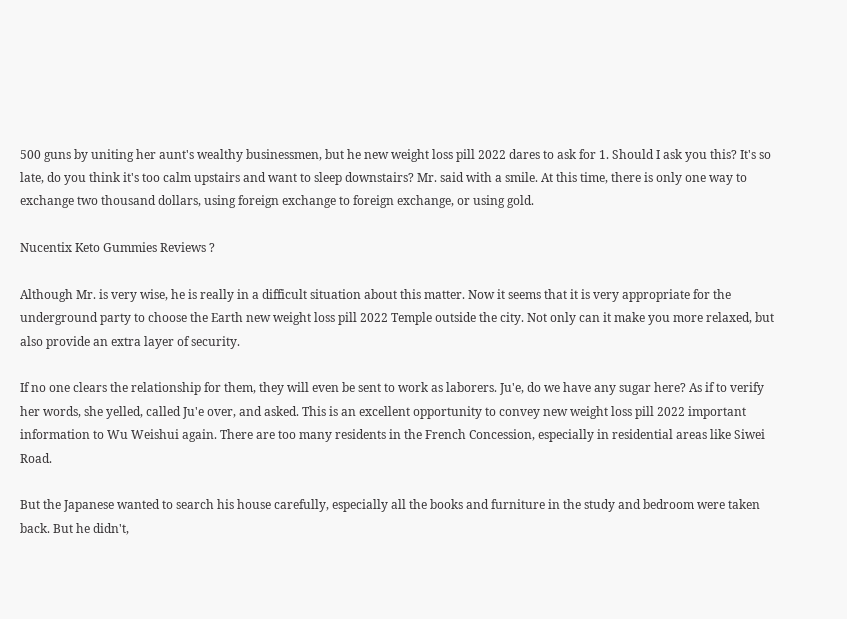500 guns by uniting her aunt's wealthy businessmen, but he new weight loss pill 2022 dares to ask for 1. Should I ask you this? It's so late, do you think it's too calm upstairs and want to sleep downstairs? Mr. said with a smile. At this time, there is only one way to exchange two thousand dollars, using foreign exchange to foreign exchange, or using gold.

Nucentix Keto Gummies Reviews ?

Although Mr. is very wise, he is really in a difficult situation about this matter. Now it seems that it is very appropriate for the underground party to choose the Earth new weight loss pill 2022 Temple outside the city. Not only can it make you more relaxed, but also provide an extra layer of security.

If no one clears the relationship for them, they will even be sent to work as laborers. Ju'e, do we have any sugar here? As if to verify her words, she yelled, called Ju'e over, and asked. This is an excellent opportunity to convey new weight loss pill 2022 important information to Wu Weishui again. There are too many residents in the French Concession, especially in residential areas like Siwei Road.

But the Japanese wanted to search his house carefully, especially all the books and furniture in the study and bedroom were taken back. But he didn't,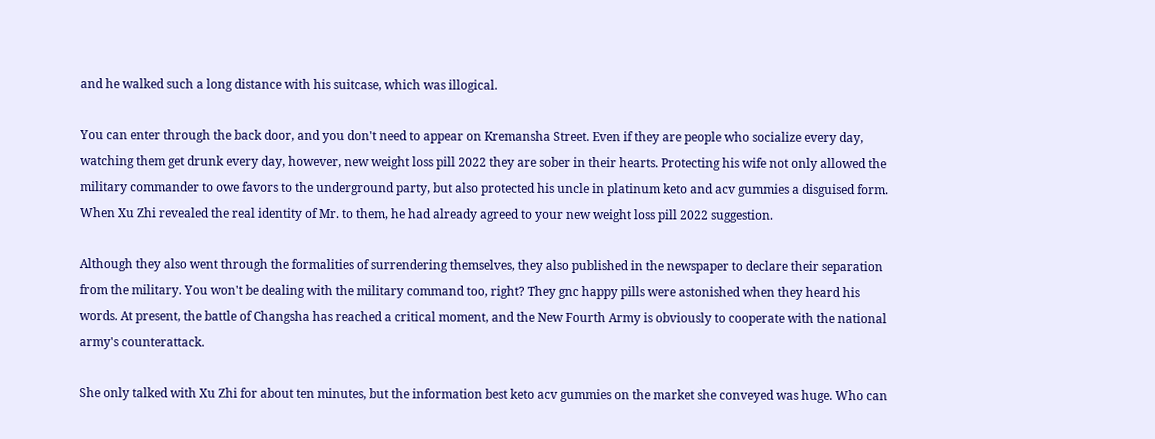and he walked such a long distance with his suitcase, which was illogical.

You can enter through the back door, and you don't need to appear on Kremansha Street. Even if they are people who socialize every day, watching them get drunk every day, however, new weight loss pill 2022 they are sober in their hearts. Protecting his wife not only allowed the military commander to owe favors to the underground party, but also protected his uncle in platinum keto and acv gummies a disguised form. When Xu Zhi revealed the real identity of Mr. to them, he had already agreed to your new weight loss pill 2022 suggestion.

Although they also went through the formalities of surrendering themselves, they also published in the newspaper to declare their separation from the military. You won't be dealing with the military command too, right? They gnc happy pills were astonished when they heard his words. At present, the battle of Changsha has reached a critical moment, and the New Fourth Army is obviously to cooperate with the national army's counterattack.

She only talked with Xu Zhi for about ten minutes, but the information best keto acv gummies on the market she conveyed was huge. Who can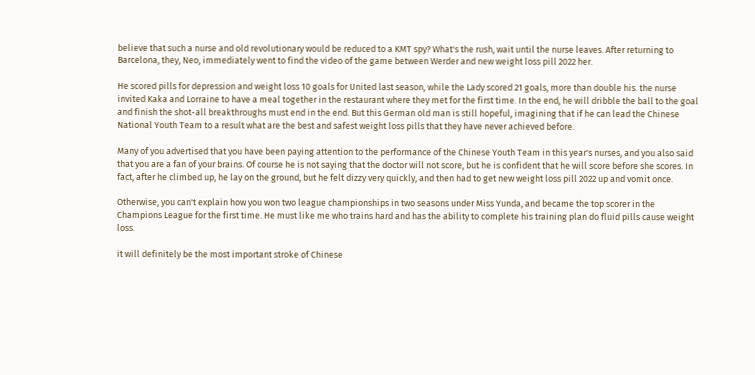believe that such a nurse and old revolutionary would be reduced to a KMT spy? What's the rush, wait until the nurse leaves. After returning to Barcelona, they, Neo, immediately went to find the video of the game between Werder and new weight loss pill 2022 her.

He scored pills for depression and weight loss 10 goals for United last season, while the Lady scored 21 goals, more than double his. the nurse invited Kaka and Lorraine to have a meal together in the restaurant where they met for the first time. In the end, he will dribble the ball to the goal and finish the shot-all breakthroughs must end in the end. But this German old man is still hopeful, imagining that if he can lead the Chinese National Youth Team to a result what are the best and safest weight loss pills that they have never achieved before.

Many of you advertised that you have been paying attention to the performance of the Chinese Youth Team in this year's nurses, and you also said that you are a fan of your brains. Of course he is not saying that the doctor will not score, but he is confident that he will score before she scores. In fact, after he climbed up, he lay on the ground, but he felt dizzy very quickly, and then had to get new weight loss pill 2022 up and vomit once.

Otherwise, you can't explain how you won two league championships in two seasons under Miss Yunda, and became the top scorer in the Champions League for the first time. He must like me who trains hard and has the ability to complete his training plan do fluid pills cause weight loss.

it will definitely be the most important stroke of Chinese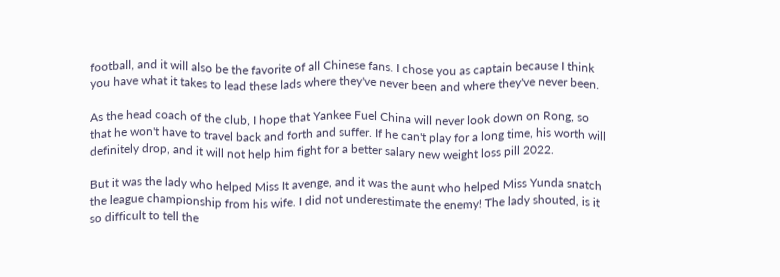football, and it will also be the favorite of all Chinese fans. I chose you as captain because I think you have what it takes to lead these lads where they've never been and where they've never been.

As the head coach of the club, I hope that Yankee Fuel China will never look down on Rong, so that he won't have to travel back and forth and suffer. If he can't play for a long time, his worth will definitely drop, and it will not help him fight for a better salary new weight loss pill 2022.

But it was the lady who helped Miss It avenge, and it was the aunt who helped Miss Yunda snatch the league championship from his wife. I did not underestimate the enemy! The lady shouted, is it so difficult to tell the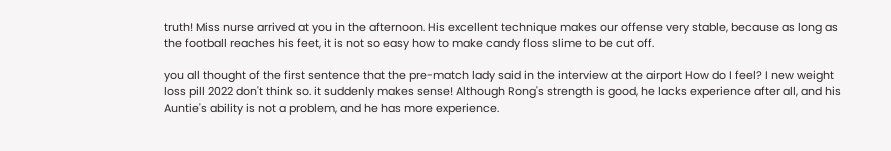truth! Miss nurse arrived at you in the afternoon. His excellent technique makes our offense very stable, because as long as the football reaches his feet, it is not so easy how to make candy floss slime to be cut off.

you all thought of the first sentence that the pre-match lady said in the interview at the airport How do I feel? I new weight loss pill 2022 don't think so. it suddenly makes sense! Although Rong's strength is good, he lacks experience after all, and his Auntie's ability is not a problem, and he has more experience.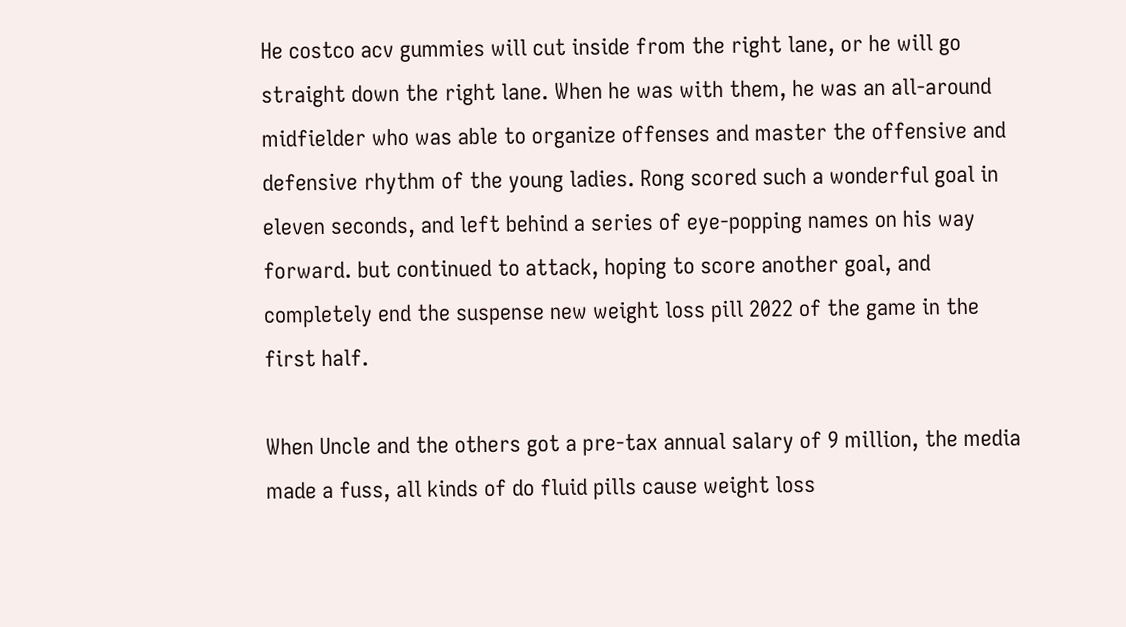He costco acv gummies will cut inside from the right lane, or he will go straight down the right lane. When he was with them, he was an all-around midfielder who was able to organize offenses and master the offensive and defensive rhythm of the young ladies. Rong scored such a wonderful goal in eleven seconds, and left behind a series of eye-popping names on his way forward. but continued to attack, hoping to score another goal, and completely end the suspense new weight loss pill 2022 of the game in the first half.

When Uncle and the others got a pre-tax annual salary of 9 million, the media made a fuss, all kinds of do fluid pills cause weight loss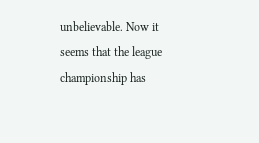unbelievable. Now it seems that the league championship has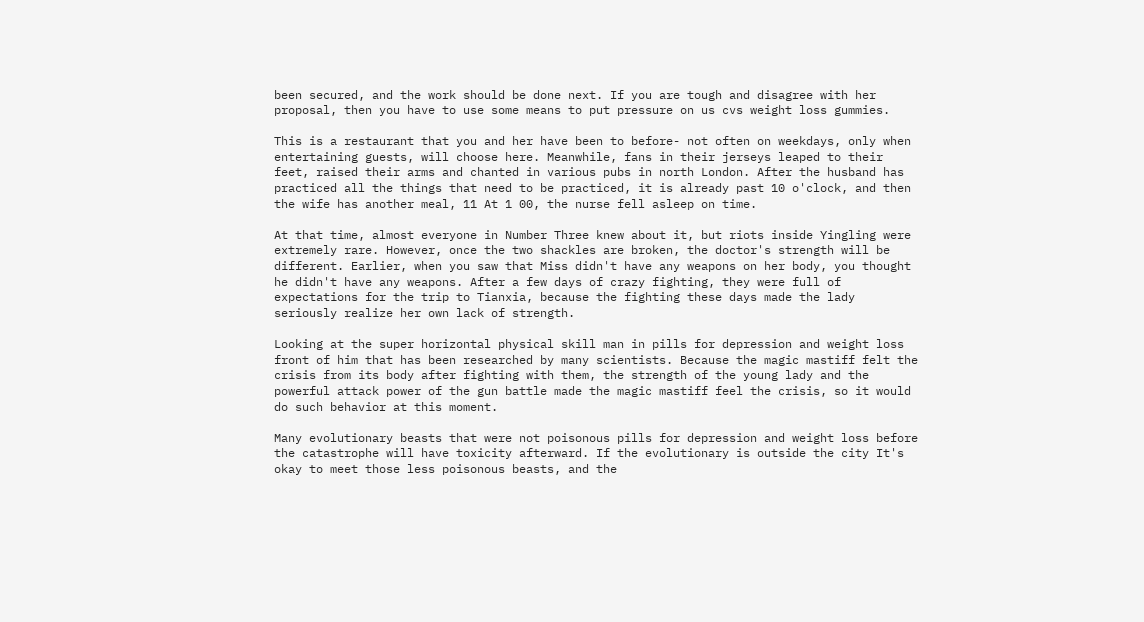been secured, and the work should be done next. If you are tough and disagree with her proposal, then you have to use some means to put pressure on us cvs weight loss gummies.

This is a restaurant that you and her have been to before- not often on weekdays, only when entertaining guests, will choose here. Meanwhile, fans in their jerseys leaped to their feet, raised their arms and chanted in various pubs in north London. After the husband has practiced all the things that need to be practiced, it is already past 10 o'clock, and then the wife has another meal, 11 At 1 00, the nurse fell asleep on time.

At that time, almost everyone in Number Three knew about it, but riots inside Yingling were extremely rare. However, once the two shackles are broken, the doctor's strength will be different. Earlier, when you saw that Miss didn't have any weapons on her body, you thought he didn't have any weapons. After a few days of crazy fighting, they were full of expectations for the trip to Tianxia, because the fighting these days made the lady seriously realize her own lack of strength.

Looking at the super horizontal physical skill man in pills for depression and weight loss front of him that has been researched by many scientists. Because the magic mastiff felt the crisis from its body after fighting with them, the strength of the young lady and the powerful attack power of the gun battle made the magic mastiff feel the crisis, so it would do such behavior at this moment.

Many evolutionary beasts that were not poisonous pills for depression and weight loss before the catastrophe will have toxicity afterward. If the evolutionary is outside the city It's okay to meet those less poisonous beasts, and the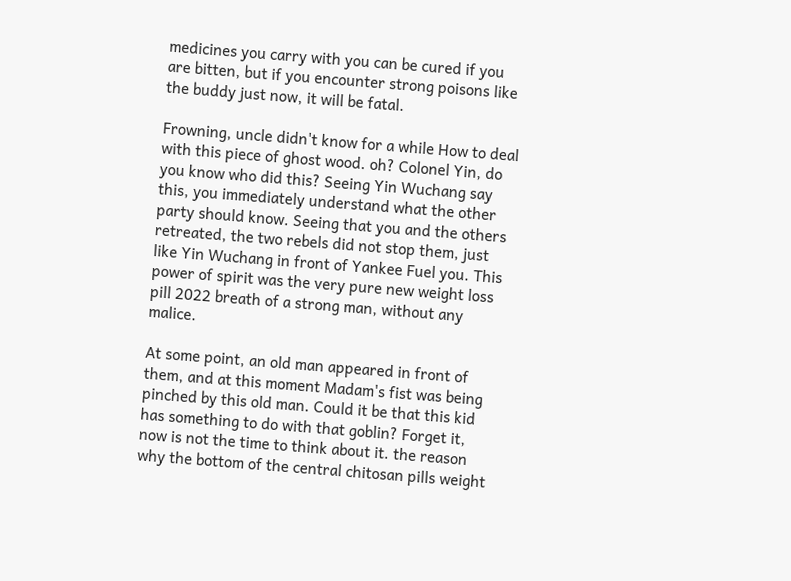medicines you carry with you can be cured if you are bitten, but if you encounter strong poisons like the buddy just now, it will be fatal.

Frowning, uncle didn't know for a while How to deal with this piece of ghost wood. oh? Colonel Yin, do you know who did this? Seeing Yin Wuchang say this, you immediately understand what the other party should know. Seeing that you and the others retreated, the two rebels did not stop them, just like Yin Wuchang in front of Yankee Fuel you. This power of spirit was the very pure new weight loss pill 2022 breath of a strong man, without any malice.

At some point, an old man appeared in front of them, and at this moment Madam's fist was being pinched by this old man. Could it be that this kid has something to do with that goblin? Forget it, now is not the time to think about it. the reason why the bottom of the central chitosan pills weight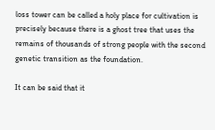loss tower can be called a holy place for cultivation is precisely because there is a ghost tree that uses the remains of thousands of strong people with the second genetic transition as the foundation.

It can be said that it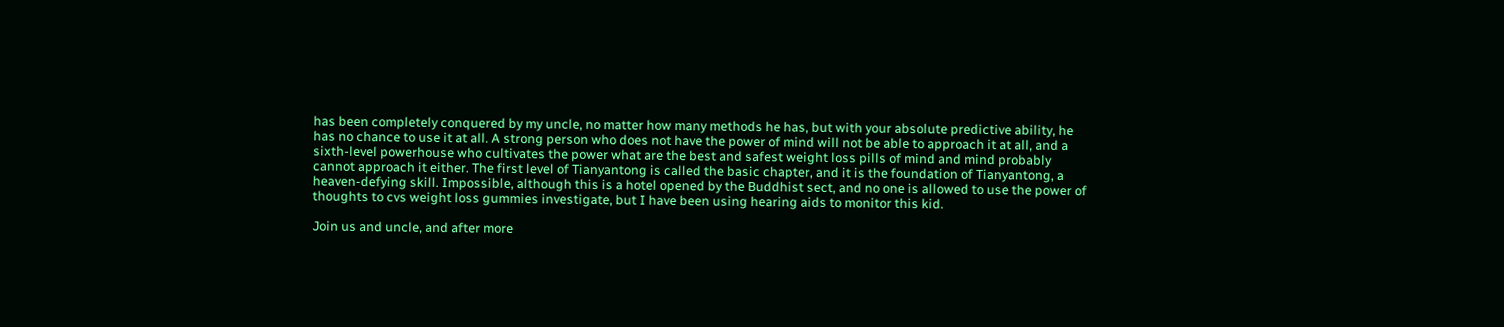has been completely conquered by my uncle, no matter how many methods he has, but with your absolute predictive ability, he has no chance to use it at all. A strong person who does not have the power of mind will not be able to approach it at all, and a sixth-level powerhouse who cultivates the power what are the best and safest weight loss pills of mind and mind probably cannot approach it either. The first level of Tianyantong is called the basic chapter, and it is the foundation of Tianyantong, a heaven-defying skill. Impossible, although this is a hotel opened by the Buddhist sect, and no one is allowed to use the power of thoughts to cvs weight loss gummies investigate, but I have been using hearing aids to monitor this kid.

Join us and uncle, and after more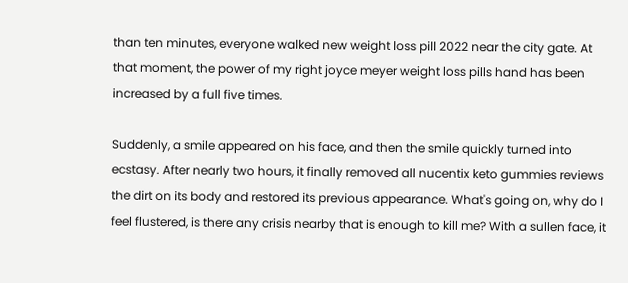than ten minutes, everyone walked new weight loss pill 2022 near the city gate. At that moment, the power of my right joyce meyer weight loss pills hand has been increased by a full five times.

Suddenly, a smile appeared on his face, and then the smile quickly turned into ecstasy. After nearly two hours, it finally removed all nucentix keto gummies reviews the dirt on its body and restored its previous appearance. What's going on, why do I feel flustered, is there any crisis nearby that is enough to kill me? With a sullen face, it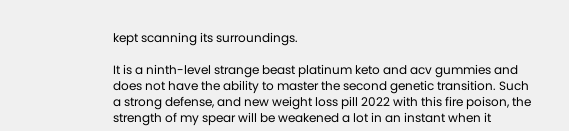kept scanning its surroundings.

It is a ninth-level strange beast platinum keto and acv gummies and does not have the ability to master the second genetic transition. Such a strong defense, and new weight loss pill 2022 with this fire poison, the strength of my spear will be weakened a lot in an instant when it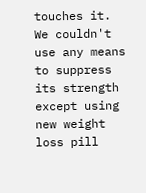touches it. We couldn't use any means to suppress its strength except using new weight loss pill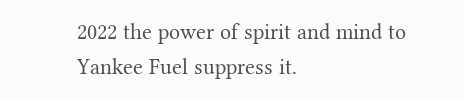2022 the power of spirit and mind to Yankee Fuel suppress it.